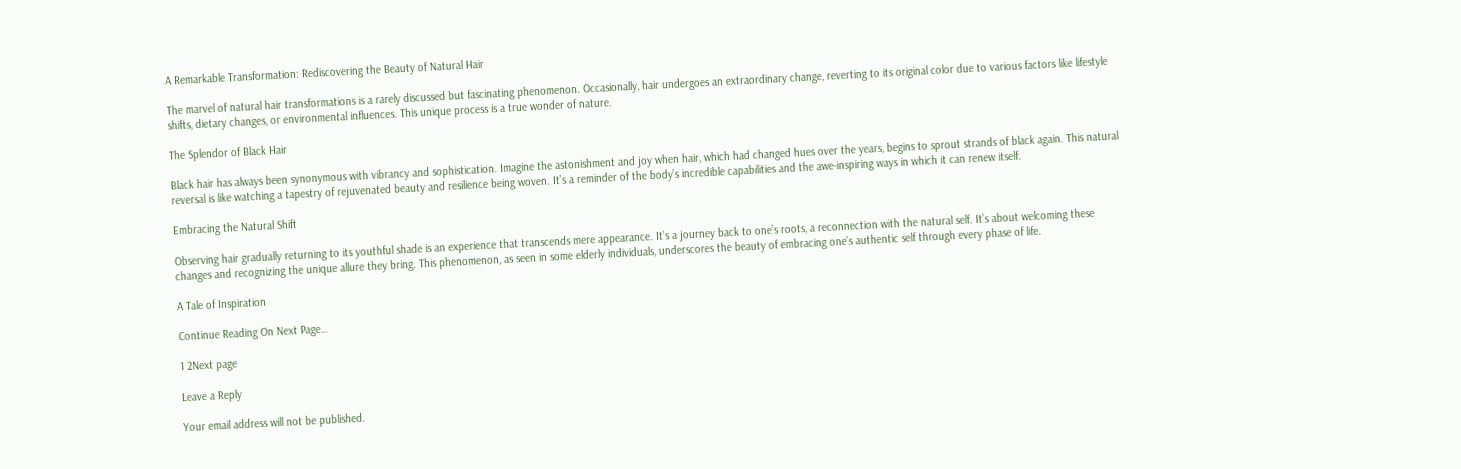A Remarkable Transformation: Rediscovering the Beauty of Natural Hair

The marvel of natural hair transformations is a rarely discussed but fascinating phenomenon. Occasionally, hair undergoes an extraordinary change, reverting to its original color due to various factors like lifestyle shifts, dietary changes, or environmental influences. This unique process is a true wonder of nature.

The Splendor of Black Hair

Black hair has always been synonymous with vibrancy and sophistication. Imagine the astonishment and joy when hair, which had changed hues over the years, begins to sprout strands of black again. This natural reversal is like watching a tapestry of rejuvenated beauty and resilience being woven. It’s a reminder of the body’s incredible capabilities and the awe-inspiring ways in which it can renew itself.

Embracing the Natural Shift

Observing hair gradually returning to its youthful shade is an experience that transcends mere appearance. It’s a journey back to one’s roots, a reconnection with the natural self. It’s about welcoming these changes and recognizing the unique allure they bring. This phenomenon, as seen in some elderly individuals, underscores the beauty of embracing one’s authentic self through every phase of life.

A Tale of Inspiration

Continue Reading On Next Page…

1 2Next page

Leave a Reply

Your email address will not be published.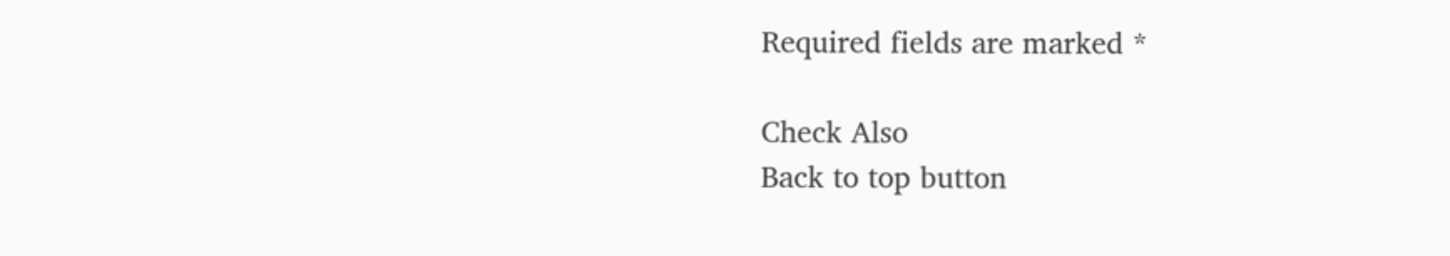Required fields are marked *

Check Also
Back to top button